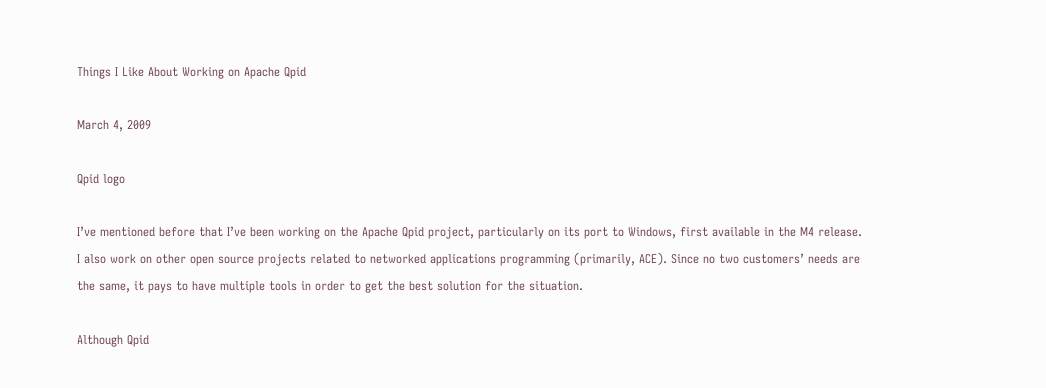Things I Like About Working on Apache Qpid

March 4, 2009

Qpid logo

I’ve mentioned before that I’ve been working on the Apache Qpid project, particularly on its port to Windows, first available in the M4 release. I also work on other open source projects related to networked applications programming (primarily, ACE). Since no two customers’ needs are the same, it pays to have multiple tools in order to get the best solution for the situation.

Although Qpid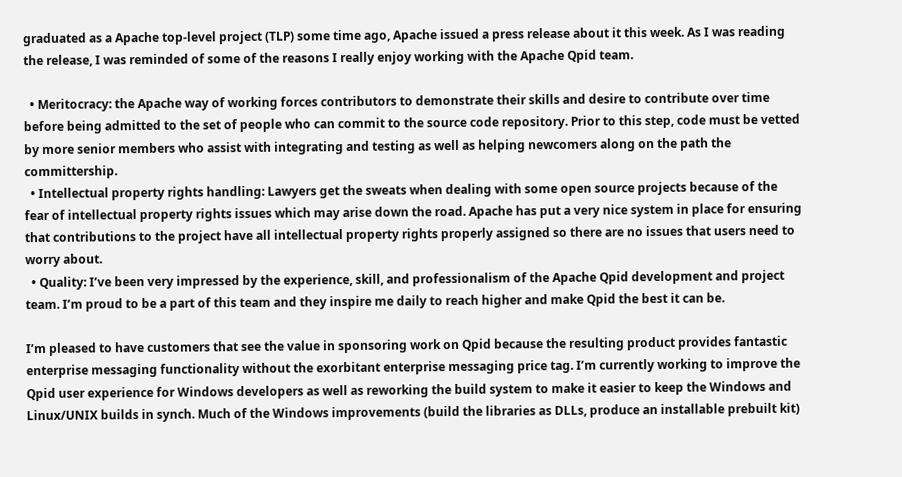graduated as a Apache top-level project (TLP) some time ago, Apache issued a press release about it this week. As I was reading the release, I was reminded of some of the reasons I really enjoy working with the Apache Qpid team.

  • Meritocracy: the Apache way of working forces contributors to demonstrate their skills and desire to contribute over time before being admitted to the set of people who can commit to the source code repository. Prior to this step, code must be vetted by more senior members who assist with integrating and testing as well as helping newcomers along on the path the committership.
  • Intellectual property rights handling: Lawyers get the sweats when dealing with some open source projects because of the fear of intellectual property rights issues which may arise down the road. Apache has put a very nice system in place for ensuring that contributions to the project have all intellectual property rights properly assigned so there are no issues that users need to worry about.
  • Quality: I’ve been very impressed by the experience, skill, and professionalism of the Apache Qpid development and project team. I’m proud to be a part of this team and they inspire me daily to reach higher and make Qpid the best it can be.

I’m pleased to have customers that see the value in sponsoring work on Qpid because the resulting product provides fantastic enterprise messaging functionality without the exorbitant enterprise messaging price tag. I’m currently working to improve the Qpid user experience for Windows developers as well as reworking the build system to make it easier to keep the Windows and Linux/UNIX builds in synch. Much of the Windows improvements (build the libraries as DLLs, produce an installable prebuilt kit)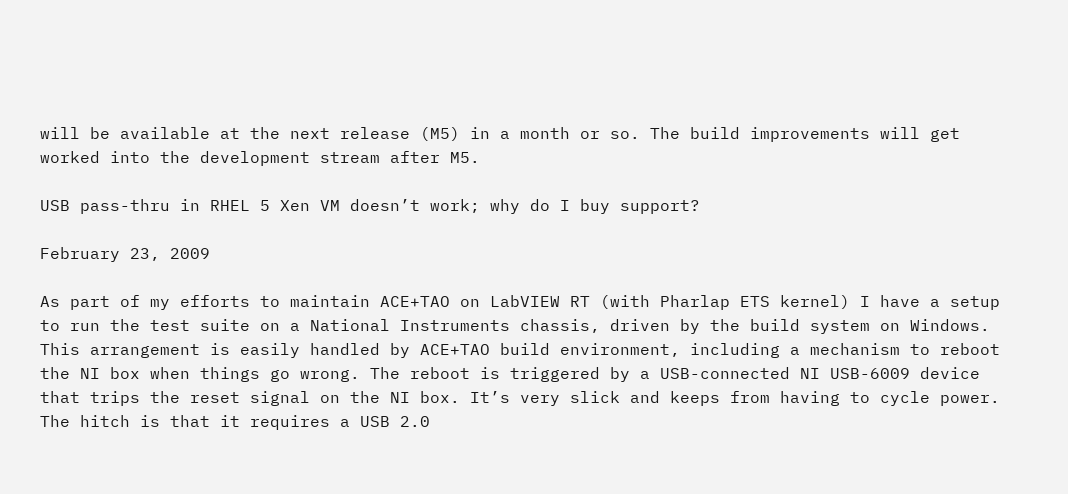will be available at the next release (M5) in a month or so. The build improvements will get worked into the development stream after M5.

USB pass-thru in RHEL 5 Xen VM doesn’t work; why do I buy support?

February 23, 2009

As part of my efforts to maintain ACE+TAO on LabVIEW RT (with Pharlap ETS kernel) I have a setup to run the test suite on a National Instruments chassis, driven by the build system on Windows. This arrangement is easily handled by ACE+TAO build environment, including a mechanism to reboot the NI box when things go wrong. The reboot is triggered by a USB-connected NI USB-6009 device that trips the reset signal on the NI box. It’s very slick and keeps from having to cycle power. The hitch is that it requires a USB 2.0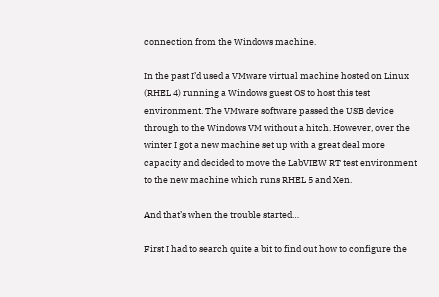connection from the Windows machine.

In the past I’d used a VMware virtual machine hosted on Linux (RHEL 4) running a Windows guest OS to host this test environment. The VMware software passed the USB device through to the Windows VM without a hitch. However, over the winter I got a new machine set up with a great deal more capacity and decided to move the LabVIEW RT test environment to the new machine which runs RHEL 5 and Xen.

And that’s when the trouble started…

First I had to search quite a bit to find out how to configure the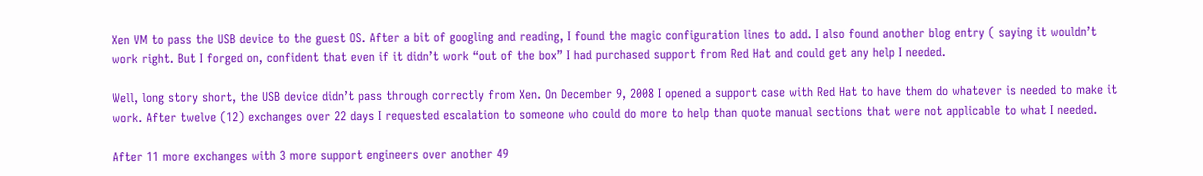Xen VM to pass the USB device to the guest OS. After a bit of googling and reading, I found the magic configuration lines to add. I also found another blog entry ( saying it wouldn’t work right. But I forged on, confident that even if it didn’t work “out of the box” I had purchased support from Red Hat and could get any help I needed.

Well, long story short, the USB device didn’t pass through correctly from Xen. On December 9, 2008 I opened a support case with Red Hat to have them do whatever is needed to make it work. After twelve (12) exchanges over 22 days I requested escalation to someone who could do more to help than quote manual sections that were not applicable to what I needed.

After 11 more exchanges with 3 more support engineers over another 49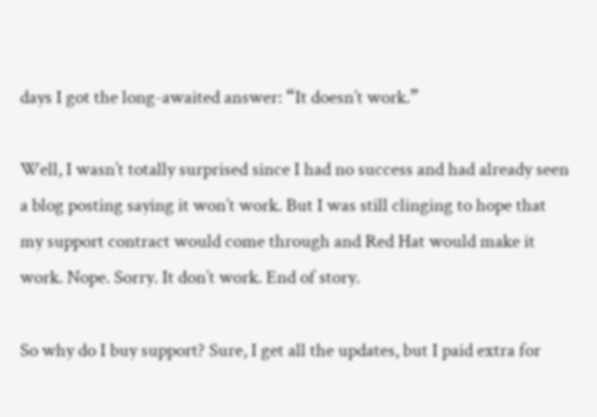days I got the long-awaited answer: “It doesn’t work.”

Well, I wasn’t totally surprised since I had no success and had already seen a blog posting saying it won’t work. But I was still clinging to hope that my support contract would come through and Red Hat would make it work. Nope. Sorry. It don’t work. End of story.

So why do I buy support? Sure, I get all the updates, but I paid extra for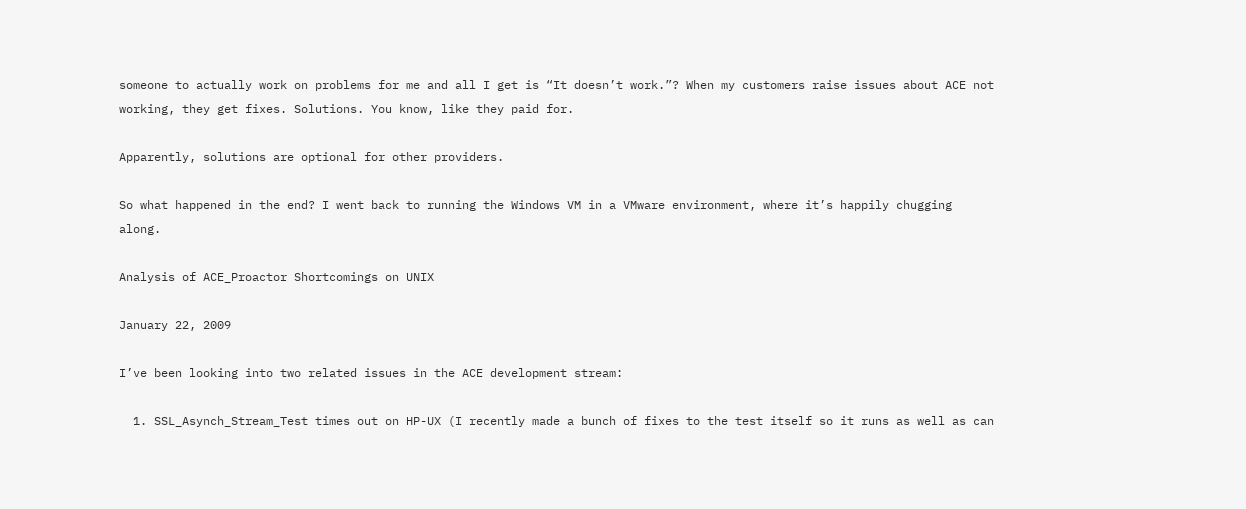someone to actually work on problems for me and all I get is “It doesn’t work.”? When my customers raise issues about ACE not working, they get fixes. Solutions. You know, like they paid for.

Apparently, solutions are optional for other providers.

So what happened in the end? I went back to running the Windows VM in a VMware environment, where it’s happily chugging along.

Analysis of ACE_Proactor Shortcomings on UNIX

January 22, 2009

I’ve been looking into two related issues in the ACE development stream:

  1. SSL_Asynch_Stream_Test times out on HP-UX (I recently made a bunch of fixes to the test itself so it runs as well as can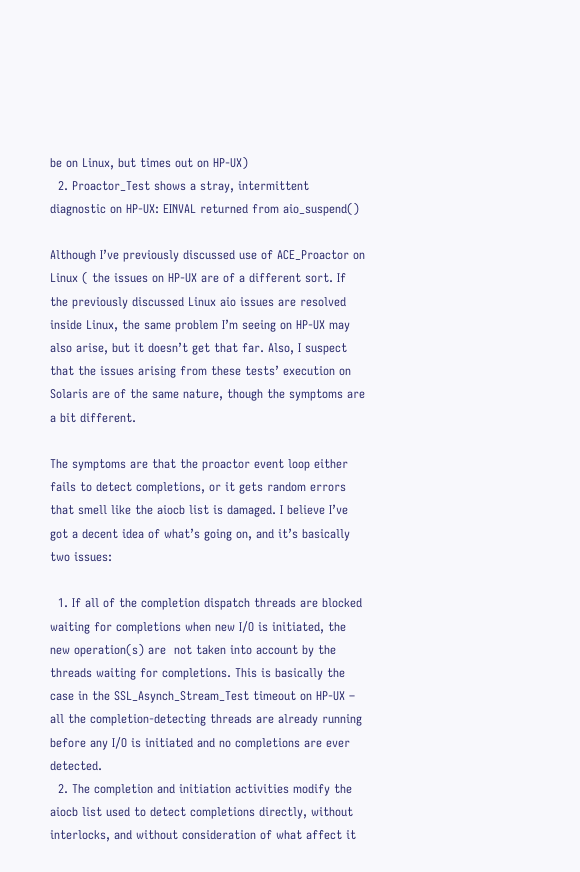be on Linux, but times out on HP-UX)
  2. Proactor_Test shows a stray, intermittent diagnostic on HP-UX: EINVAL returned from aio_suspend()

Although I’ve previously discussed use of ACE_Proactor on Linux ( the issues on HP-UX are of a different sort. If the previously discussed Linux aio issues are resolved inside Linux, the same problem I’m seeing on HP-UX may also arise, but it doesn’t get that far. Also, I suspect that the issues arising from these tests’ execution on Solaris are of the same nature, though the symptoms are a bit different.

The symptoms are that the proactor event loop either fails to detect completions, or it gets random errors that smell like the aiocb list is damaged. I believe I’ve got a decent idea of what’s going on, and it’s basically two issues:

  1. If all of the completion dispatch threads are blocked waiting for completions when new I/O is initiated, the new operation(s) are  not taken into account by the threads waiting for completions. This is basically the case in the SSL_Asynch_Stream_Test timeout on HP-UX – all the completion-detecting threads are already running before any I/O is initiated and no completions are ever detected.
  2. The completion and initiation activities modify the aiocb list used to detect completions directly, without interlocks, and without consideration of what affect it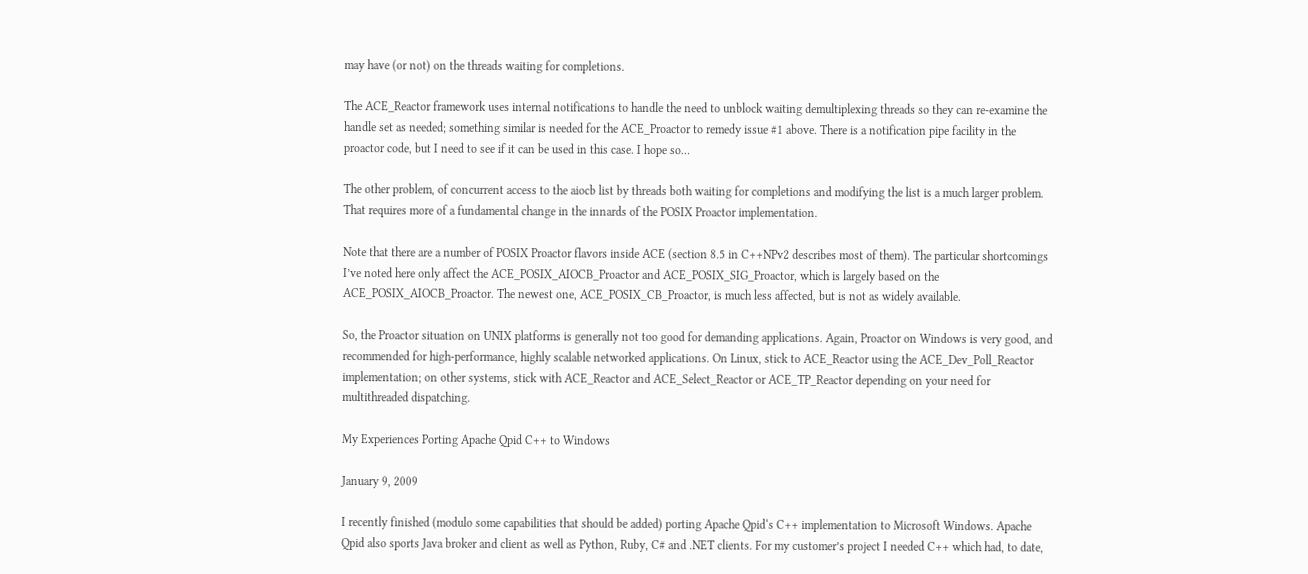may have (or not) on the threads waiting for completions.

The ACE_Reactor framework uses internal notifications to handle the need to unblock waiting demultiplexing threads so they can re-examine the handle set as needed; something similar is needed for the ACE_Proactor to remedy issue #1 above. There is a notification pipe facility in the proactor code, but I need to see if it can be used in this case. I hope so…

The other problem, of concurrent access to the aiocb list by threads both waiting for completions and modifying the list is a much larger problem. That requires more of a fundamental change in the innards of the POSIX Proactor implementation.

Note that there are a number of POSIX Proactor flavors inside ACE (section 8.5 in C++NPv2 describes most of them). The particular shortcomings I’ve noted here only affect the ACE_POSIX_AIOCB_Proactor and ACE_POSIX_SIG_Proactor, which is largely based on the ACE_POSIX_AIOCB_Proactor. The newest one, ACE_POSIX_CB_Proactor, is much less affected, but is not as widely available.

So, the Proactor situation on UNIX platforms is generally not too good for demanding applications. Again, Proactor on Windows is very good, and recommended for high-performance, highly scalable networked applications. On Linux, stick to ACE_Reactor using the ACE_Dev_Poll_Reactor implementation; on other systems, stick with ACE_Reactor and ACE_Select_Reactor or ACE_TP_Reactor depending on your need for multithreaded dispatching.

My Experiences Porting Apache Qpid C++ to Windows

January 9, 2009

I recently finished (modulo some capabilities that should be added) porting Apache Qpid‘s C++ implementation to Microsoft Windows. Apache Qpid also sports Java broker and client as well as Python, Ruby, C# and .NET clients. For my customer’s project I needed C++ which had, to date,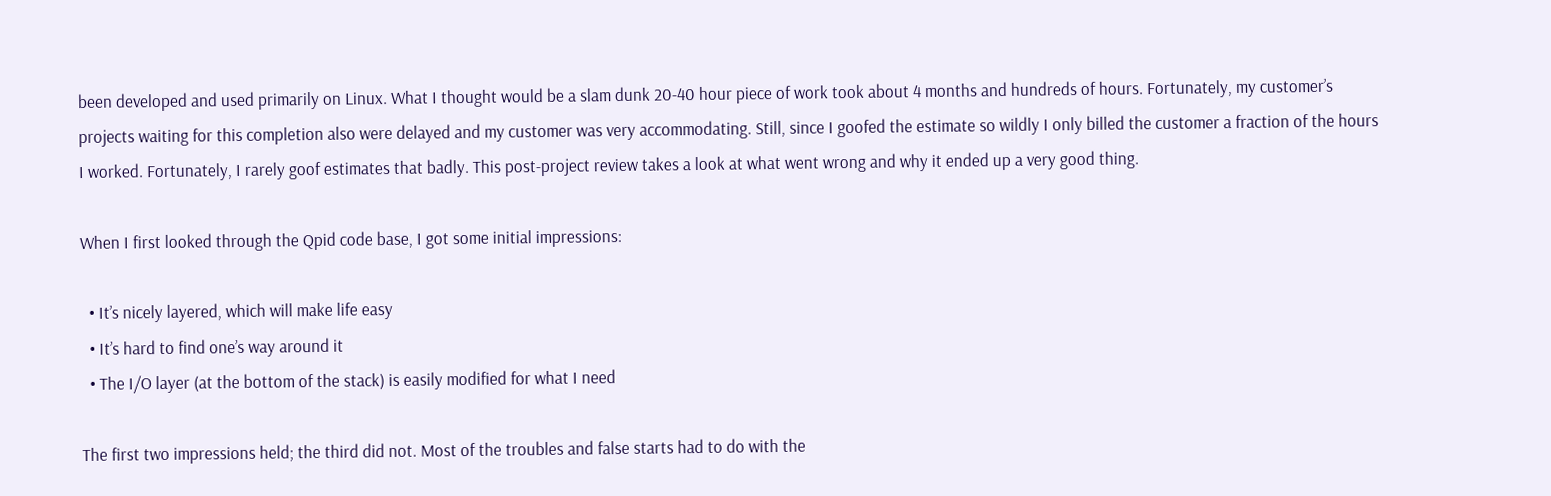been developed and used primarily on Linux. What I thought would be a slam dunk 20-40 hour piece of work took about 4 months and hundreds of hours. Fortunately, my customer’s projects waiting for this completion also were delayed and my customer was very accommodating. Still, since I goofed the estimate so wildly I only billed the customer a fraction of the hours I worked. Fortunately, I rarely goof estimates that badly. This post-project review takes a look at what went wrong and why it ended up a very good thing.

When I first looked through the Qpid code base, I got some initial impressions:

  • It’s nicely layered, which will make life easy
  • It’s hard to find one’s way around it
  • The I/O layer (at the bottom of the stack) is easily modified for what I need

The first two impressions held; the third did not. Most of the troubles and false starts had to do with the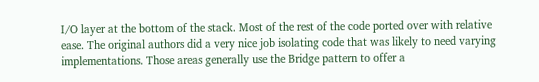I/O layer at the bottom of the stack. Most of the rest of the code ported over with relative ease. The original authors did a very nice job isolating code that was likely to need varying implementations. Those areas generally use the Bridge pattern to offer a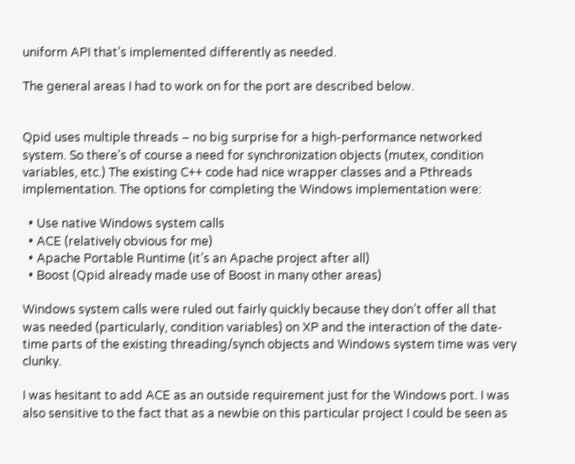uniform API that’s implemented differently as needed.

The general areas I had to work on for the port are described below.


Qpid uses multiple threads – no big surprise for a high-performance networked system. So there’s of course a need for synchronization objects (mutex, condition variables, etc.) The existing C++ code had nice wrapper classes and a Pthreads implementation. The options for completing the Windows implementation were:

  • Use native Windows system calls
  • ACE (relatively obvious for me)
  • Apache Portable Runtime (it’s an Apache project after all)
  • Boost (Qpid already made use of Boost in many other areas)

Windows system calls were ruled out fairly quickly because they don’t offer all that was needed (particularly, condition variables) on XP and the interaction of the date-time parts of the existing threading/synch objects and Windows system time was very clunky.

I was hesitant to add ACE as an outside requirement just for the Windows port. I was also sensitive to the fact that as a newbie on this particular project I could be seen as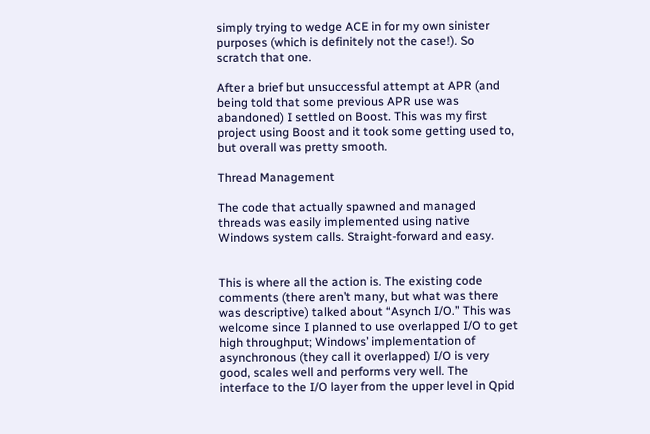simply trying to wedge ACE in for my own sinister purposes (which is definitely not the case!). So scratch that one.

After a brief but unsuccessful attempt at APR (and being told that some previous APR use was abandoned) I settled on Boost. This was my first project using Boost and it took some getting used to, but overall was pretty smooth.

Thread Management

The code that actually spawned and managed threads was easily implemented using native Windows system calls. Straight-forward and easy.


This is where all the action is. The existing code comments (there aren’t many, but what was there was descriptive) talked about “Asynch I/O.” This was welcome since I planned to use overlapped I/O to get high throughput; Windows’ implementation of asynchronous (they call it overlapped) I/O is very good, scales well and performs very well. The interface to the I/O layer from the upper level in Qpid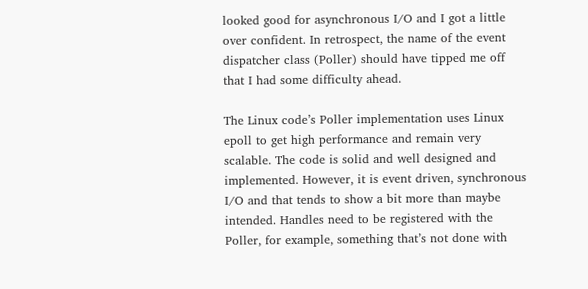looked good for asynchronous I/O and I got a little over confident. In retrospect, the name of the event dispatcher class (Poller) should have tipped me off that I had some difficulty ahead.

The Linux code’s Poller implementation uses Linux epoll to get high performance and remain very scalable. The code is solid and well designed and implemented. However, it is event driven, synchronous I/O and that tends to show a bit more than maybe intended. Handles need to be registered with the Poller, for example, something that’s not done with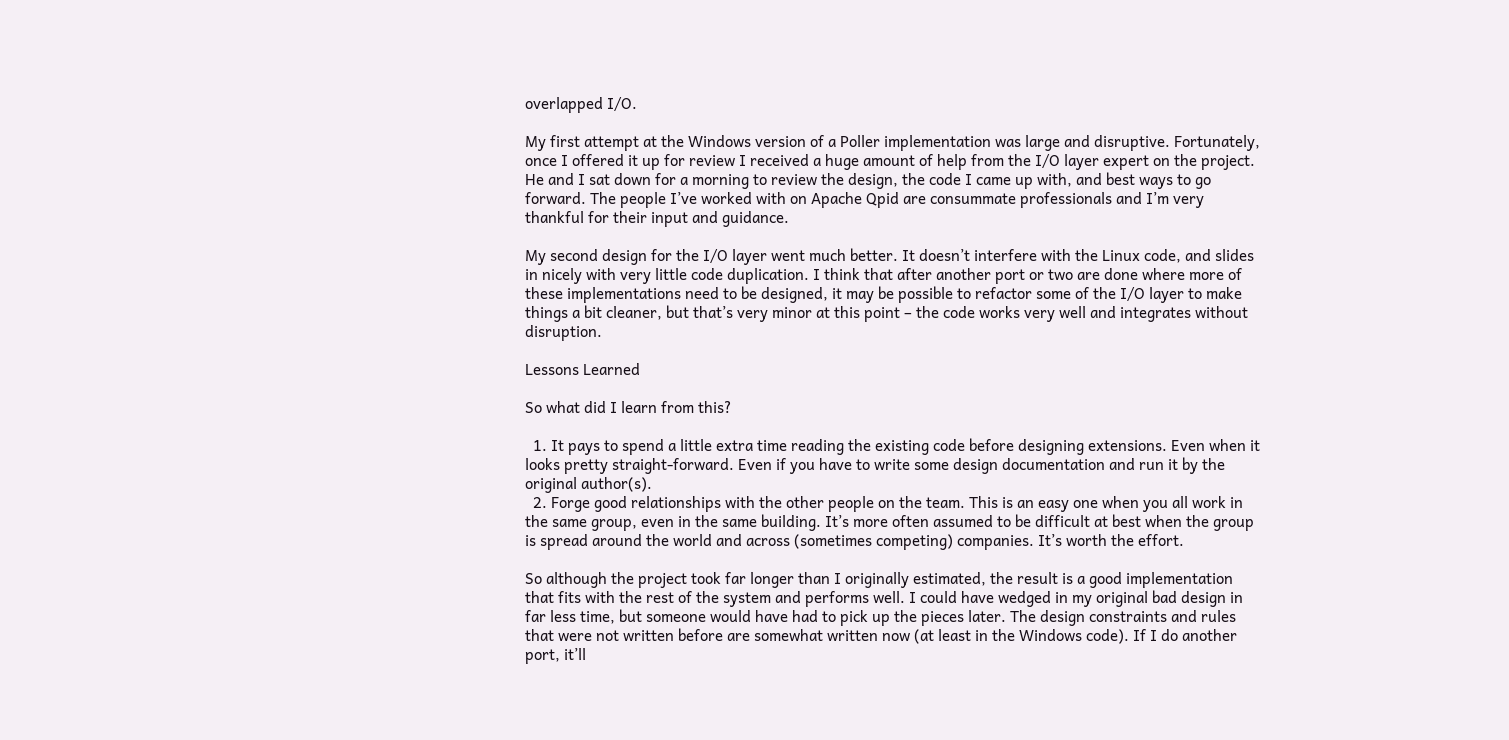overlapped I/O.

My first attempt at the Windows version of a Poller implementation was large and disruptive. Fortunately, once I offered it up for review I received a huge amount of help from the I/O layer expert on the project. He and I sat down for a morning to review the design, the code I came up with, and best ways to go forward. The people I’ve worked with on Apache Qpid are consummate professionals and I’m very thankful for their input and guidance.

My second design for the I/O layer went much better. It doesn’t interfere with the Linux code, and slides in nicely with very little code duplication. I think that after another port or two are done where more of these implementations need to be designed, it may be possible to refactor some of the I/O layer to make things a bit cleaner, but that’s very minor at this point – the code works very well and integrates without disruption.

Lessons Learned

So what did I learn from this?

  1. It pays to spend a little extra time reading the existing code before designing extensions. Even when it looks pretty straight-forward. Even if you have to write some design documentation and run it by the original author(s).
  2. Forge good relationships with the other people on the team. This is an easy one when you all work in the same group, even in the same building. It’s more often assumed to be difficult at best when the group is spread around the world and across (sometimes competing) companies. It’s worth the effort.

So although the project took far longer than I originally estimated, the result is a good implementation that fits with the rest of the system and performs well. I could have wedged in my original bad design in far less time, but someone would have had to pick up the pieces later. The design constraints and rules that were not written before are somewhat written now (at least in the Windows code). If I do another port, it’ll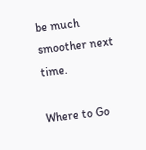be much smoother next time.

Where to Go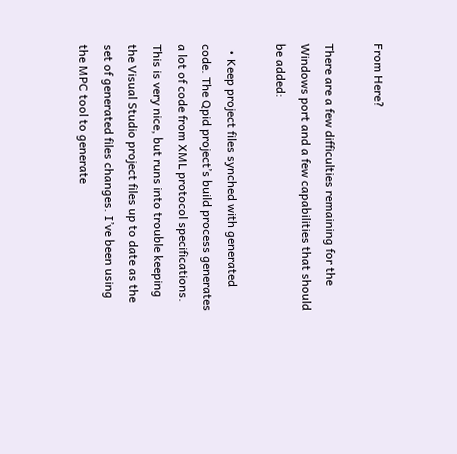From Here?

There are a few difficulties remaining for the Windows port and a few capabilities that should be added:

  • Keep project files synched with generated code. The Qpid project’s build process generates a lot of code from XML protocol specifications. This is very nice, but runs into trouble keeping the Visual Studio project files up to date as the set of generated files changes. I’ve been using the MPC tool to generate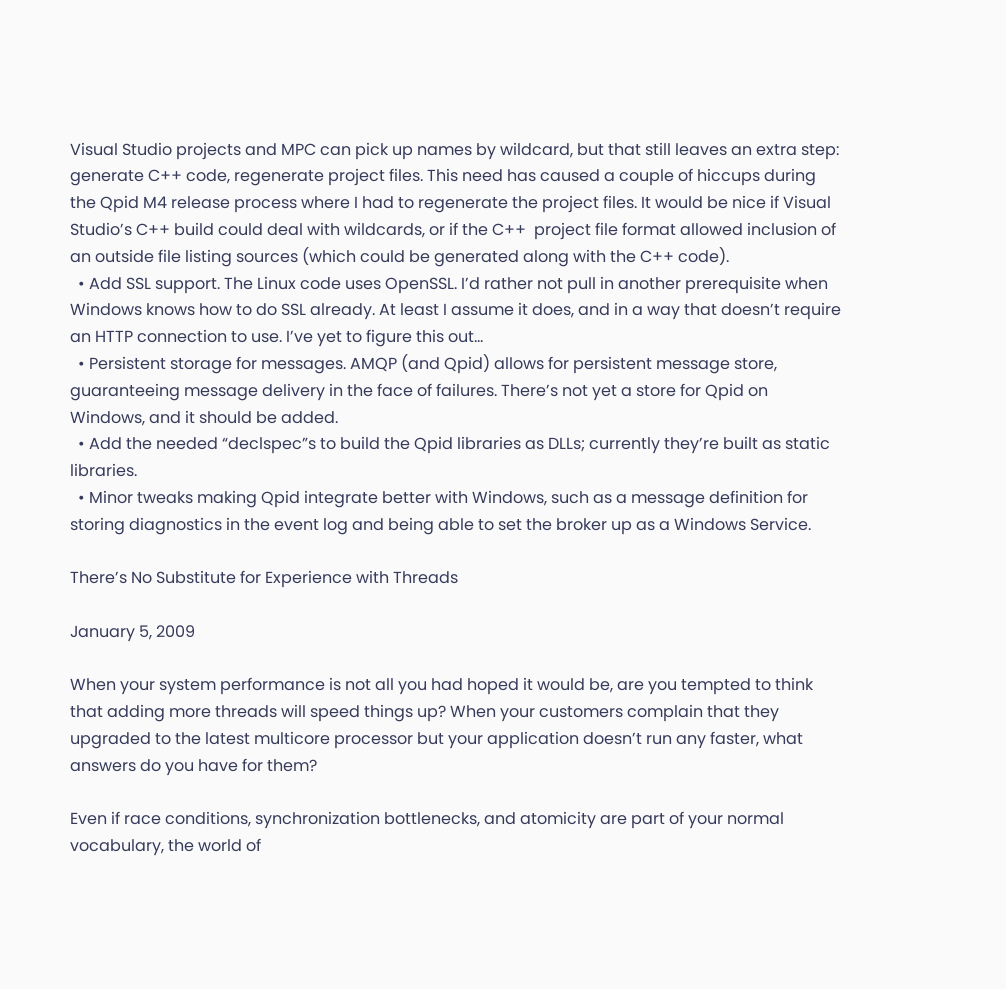Visual Studio projects and MPC can pick up names by wildcard, but that still leaves an extra step: generate C++ code, regenerate project files. This need has caused a couple of hiccups during the Qpid M4 release process where I had to regenerate the project files. It would be nice if Visual Studio’s C++ build could deal with wildcards, or if the C++  project file format allowed inclusion of an outside file listing sources (which could be generated along with the C++ code).
  • Add SSL support. The Linux code uses OpenSSL. I’d rather not pull in another prerequisite when Windows knows how to do SSL already. At least I assume it does, and in a way that doesn’t require an HTTP connection to use. I’ve yet to figure this out…
  • Persistent storage for messages. AMQP (and Qpid) allows for persistent message store, guaranteeing message delivery in the face of failures. There’s not yet a store for Qpid on Windows, and it should be added.
  • Add the needed “declspec”s to build the Qpid libraries as DLLs; currently they’re built as static libraries.
  • Minor tweaks making Qpid integrate better with Windows, such as a message definition for storing diagnostics in the event log and being able to set the broker up as a Windows Service.

There’s No Substitute for Experience with Threads

January 5, 2009

When your system performance is not all you had hoped it would be, are you tempted to think that adding more threads will speed things up? When your customers complain that they upgraded to the latest multicore processor but your application doesn’t run any faster, what answers do you have for them?

Even if race conditions, synchronization bottlenecks, and atomicity are part of your normal vocabulary, the world of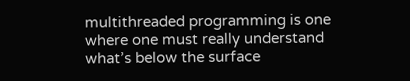multithreaded programming is one where one must really understand what’s below the surface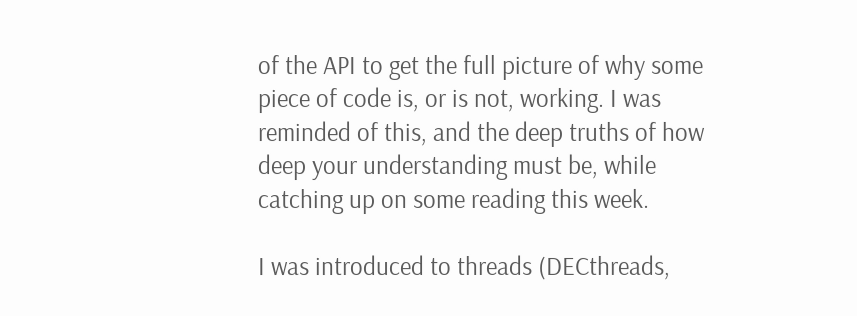of the API to get the full picture of why some piece of code is, or is not, working. I was reminded of this, and the deep truths of how deep your understanding must be, while catching up on some reading this week.

I was introduced to threads (DECthreads,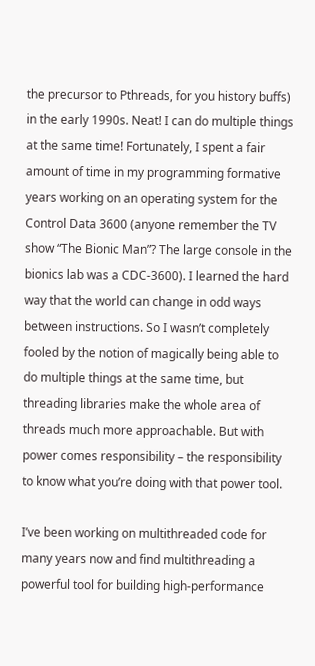the precursor to Pthreads, for you history buffs) in the early 1990s. Neat! I can do multiple things at the same time! Fortunately, I spent a fair amount of time in my programming formative years working on an operating system for the Control Data 3600 (anyone remember the TV show “The Bionic Man”? The large console in the bionics lab was a CDC-3600). I learned the hard way that the world can change in odd ways between instructions. So I wasn’t completely fooled by the notion of magically being able to do multiple things at the same time, but threading libraries make the whole area of threads much more approachable. But with power comes responsibility – the responsibility to know what you’re doing with that power tool.

I’ve been working on multithreaded code for many years now and find multithreading a powerful tool for building high-performance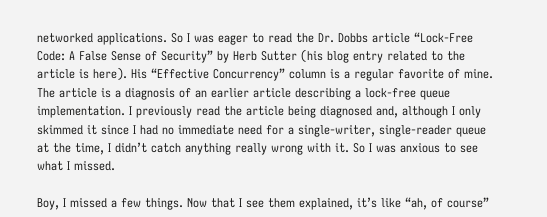networked applications. So I was eager to read the Dr. Dobbs article “Lock-Free Code: A False Sense of Security” by Herb Sutter (his blog entry related to the article is here). His “Effective Concurrency” column is a regular favorite of mine. The article is a diagnosis of an earlier article describing a lock-free queue implementation. I previously read the article being diagnosed and, although I only skimmed it since I had no immediate need for a single-writer, single-reader queue at the time, I didn’t catch anything really wrong with it. So I was anxious to see what I missed.

Boy, I missed a few things. Now that I see them explained, it’s like “ah, of course”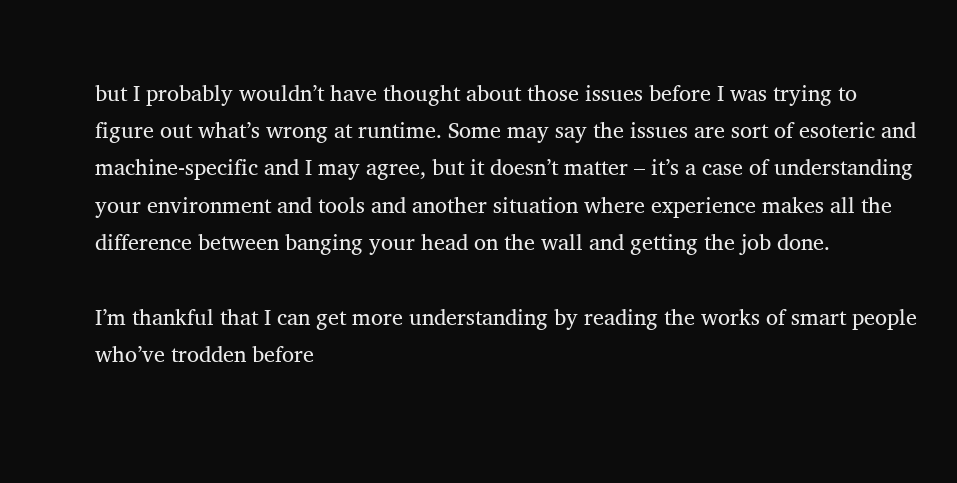but I probably wouldn’t have thought about those issues before I was trying to figure out what’s wrong at runtime. Some may say the issues are sort of esoteric and machine-specific and I may agree, but it doesn’t matter – it’s a case of understanding your environment and tools and another situation where experience makes all the difference between banging your head on the wall and getting the job done.

I’m thankful that I can get more understanding by reading the works of smart people who’ve trodden before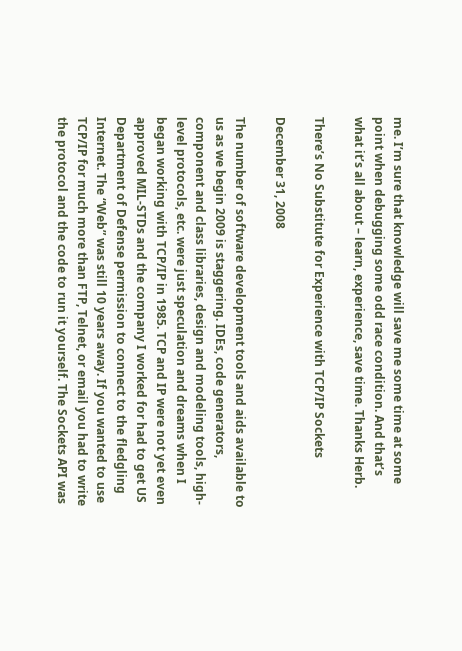me. I’m sure that knowledge will save me some time at some point when debugging some odd race condition. And that’s what it’s all about – learn, experience, save time. Thanks Herb.

There’s No Substitute for Experience with TCP/IP Sockets

December 31, 2008

The number of software development tools and aids available to us as we begin 2009 is staggering. IDEs, code generators, component and class libraries, design and modeling tools, high-level protocols, etc. were just speculation and dreams when I began working with TCP/IP in 1985. TCP and IP were not yet even approved MIL-STDs and the company I worked for had to get US Department of Defense permission to connect to the fledgling Internet. The “Web” was still 10 years away. If you wanted to use TCP/IP for much more than FTP, Telnet, or email you had to write the protocol and the code to run it yourself. The Sockets API was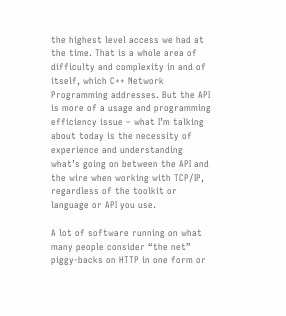the highest level access we had at the time. That is a whole area of difficulty and complexity in and of itself, which C++ Network Programming addresses. But the API is more of a usage and programming efficiency issue – what I’m talking about today is the necessity of experience and understanding what’s going on between the API and the wire when working with TCP/IP, regardless of the toolkit or language or API you use.

A lot of software running on what many people consider “the net” piggy-backs on HTTP in one form or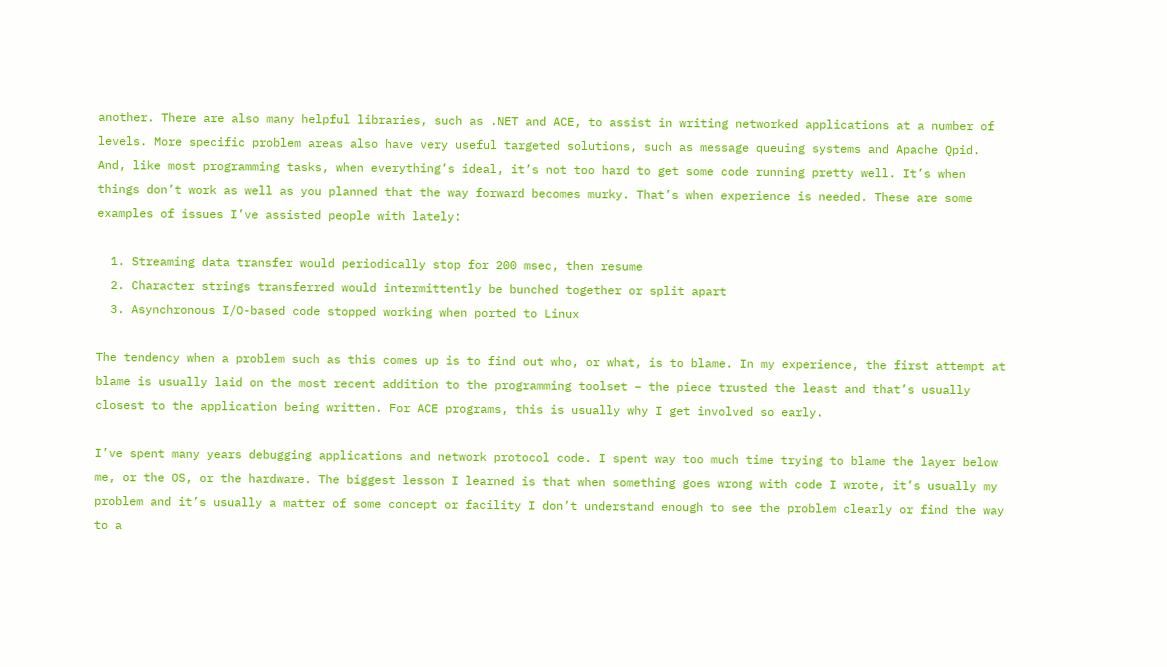another. There are also many helpful libraries, such as .NET and ACE, to assist in writing networked applications at a number of levels. More specific problem areas also have very useful targeted solutions, such as message queuing systems and Apache Qpid. And, like most programming tasks, when everything’s ideal, it’s not too hard to get some code running pretty well. It’s when things don’t work as well as you planned that the way forward becomes murky. That’s when experience is needed. These are some examples of issues I’ve assisted people with lately:

  1. Streaming data transfer would periodically stop for 200 msec, then resume
  2. Character strings transferred would intermittently be bunched together or split apart
  3. Asynchronous I/O-based code stopped working when ported to Linux

The tendency when a problem such as this comes up is to find out who, or what, is to blame. In my experience, the first attempt at blame is usually laid on the most recent addition to the programming toolset – the piece trusted the least and that’s usually closest to the application being written. For ACE programs, this is usually why I get involved so early.

I’ve spent many years debugging applications and network protocol code. I spent way too much time trying to blame the layer below me, or the OS, or the hardware. The biggest lesson I learned is that when something goes wrong with code I wrote, it’s usually my problem and it’s usually a matter of some concept or facility I don’t understand enough to see the problem clearly or find the way to a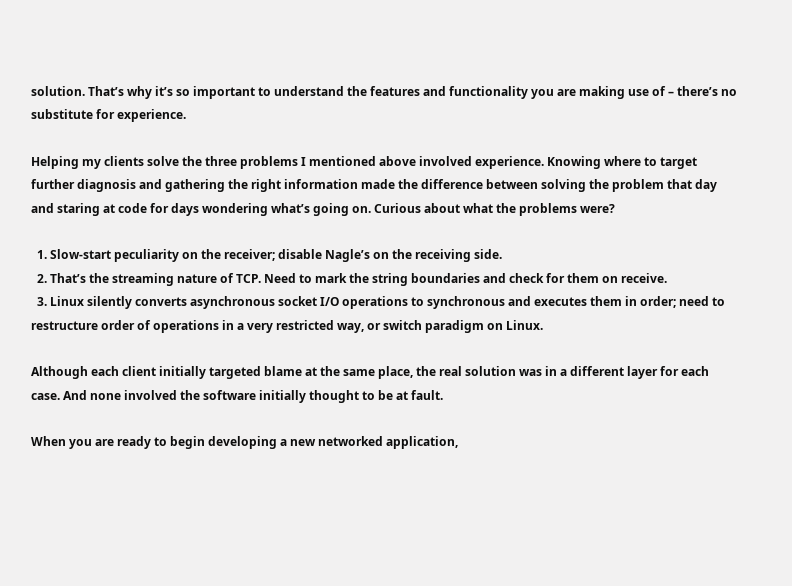solution. That’s why it’s so important to understand the features and functionality you are making use of – there’s no substitute for experience.

Helping my clients solve the three problems I mentioned above involved experience. Knowing where to target further diagnosis and gathering the right information made the difference between solving the problem that day and staring at code for days wondering what’s going on. Curious about what the problems were?

  1. Slow-start peculiarity on the receiver; disable Nagle’s on the receiving side.
  2. That’s the streaming nature of TCP. Need to mark the string boundaries and check for them on receive.
  3. Linux silently converts asynchronous socket I/O operations to synchronous and executes them in order; need to restructure order of operations in a very restricted way, or switch paradigm on Linux.

Although each client initially targeted blame at the same place, the real solution was in a different layer for each case. And none involved the software initially thought to be at fault.

When you are ready to begin developing a new networked application,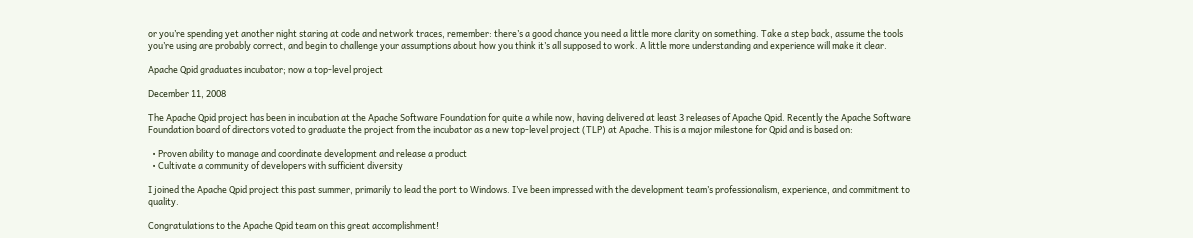or you’re spending yet another night staring at code and network traces, remember: there’s a good chance you need a little more clarity on something. Take a step back, assume the tools you’re using are probably correct, and begin to challenge your assumptions about how you think it’s all supposed to work. A little more understanding and experience will make it clear.

Apache Qpid graduates incubator; now a top-level project

December 11, 2008

The Apache Qpid project has been in incubation at the Apache Software Foundation for quite a while now, having delivered at least 3 releases of Apache Qpid. Recently the Apache Software Foundation board of directors voted to graduate the project from the incubator as a new top-level project (TLP) at Apache. This is a major milestone for Qpid and is based on:

  • Proven ability to manage and coordinate development and release a product
  • Cultivate a community of developers with sufficient diversity

I joined the Apache Qpid project this past summer, primarily to lead the port to Windows. I’ve been impressed with the development team’s professionalism, experience, and commitment to quality.

Congratulations to the Apache Qpid team on this great accomplishment!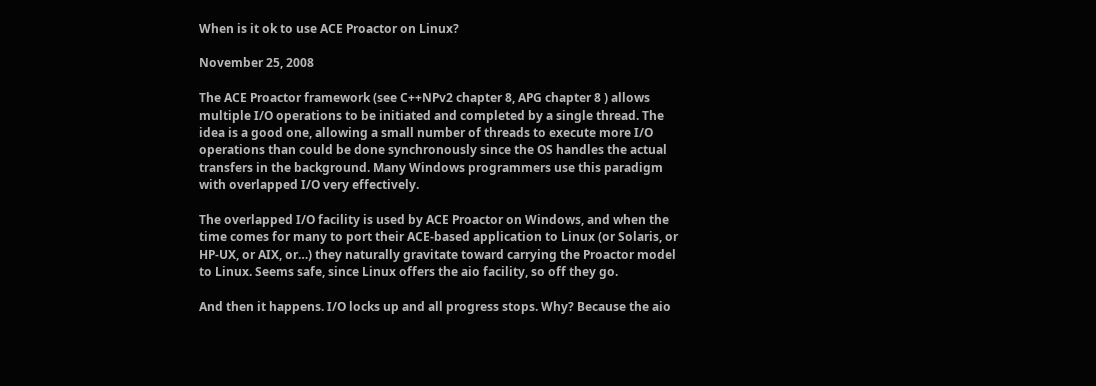When is it ok to use ACE Proactor on Linux?

November 25, 2008

The ACE Proactor framework (see C++NPv2 chapter 8, APG chapter 8 ) allows multiple I/O operations to be initiated and completed by a single thread. The idea is a good one, allowing a small number of threads to execute more I/O operations than could be done synchronously since the OS handles the actual transfers in the background. Many Windows programmers use this paradigm with overlapped I/O very effectively.

The overlapped I/O facility is used by ACE Proactor on Windows, and when the time comes for many to port their ACE-based application to Linux (or Solaris, or HP-UX, or AIX, or…) they naturally gravitate toward carrying the Proactor model to Linux. Seems safe, since Linux offers the aio facility, so off they go.

And then it happens. I/O locks up and all progress stops. Why? Because the aio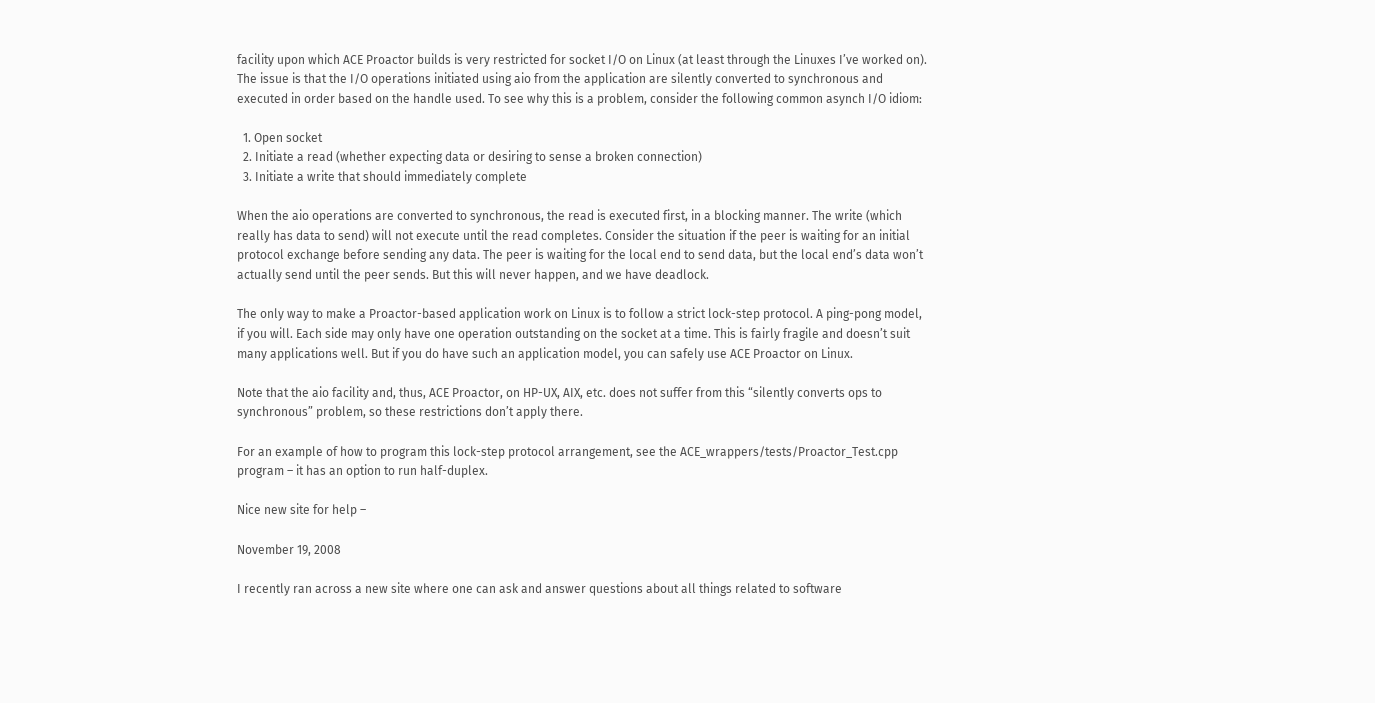facility upon which ACE Proactor builds is very restricted for socket I/O on Linux (at least through the Linuxes I’ve worked on). The issue is that the I/O operations initiated using aio from the application are silently converted to synchronous and executed in order based on the handle used. To see why this is a problem, consider the following common asynch I/O idiom:

  1. Open socket
  2. Initiate a read (whether expecting data or desiring to sense a broken connection)
  3. Initiate a write that should immediately complete

When the aio operations are converted to synchronous, the read is executed first, in a blocking manner. The write (which really has data to send) will not execute until the read completes. Consider the situation if the peer is waiting for an initial protocol exchange before sending any data. The peer is waiting for the local end to send data, but the local end’s data won’t actually send until the peer sends. But this will never happen, and we have deadlock.

The only way to make a Proactor-based application work on Linux is to follow a strict lock-step protocol. A ping-pong model, if you will. Each side may only have one operation outstanding on the socket at a time. This is fairly fragile and doesn’t suit many applications well. But if you do have such an application model, you can safely use ACE Proactor on Linux.

Note that the aio facility and, thus, ACE Proactor, on HP-UX, AIX, etc. does not suffer from this “silently converts ops to synchronous” problem, so these restrictions don’t apply there.

For an example of how to program this lock-step protocol arrangement, see the ACE_wrappers/tests/Proactor_Test.cpp program – it has an option to run half-duplex.

Nice new site for help –

November 19, 2008

I recently ran across a new site where one can ask and answer questions about all things related to software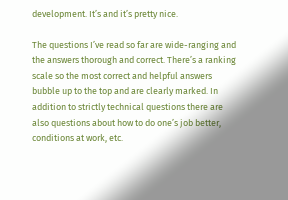development. It’s and it’s pretty nice.

The questions I’ve read so far are wide-ranging and the answers thorough and correct. There’s a ranking scale so the most correct and helpful answers bubble up to the top and are clearly marked. In addition to strictly technical questions there are also questions about how to do one’s job better, conditions at work, etc.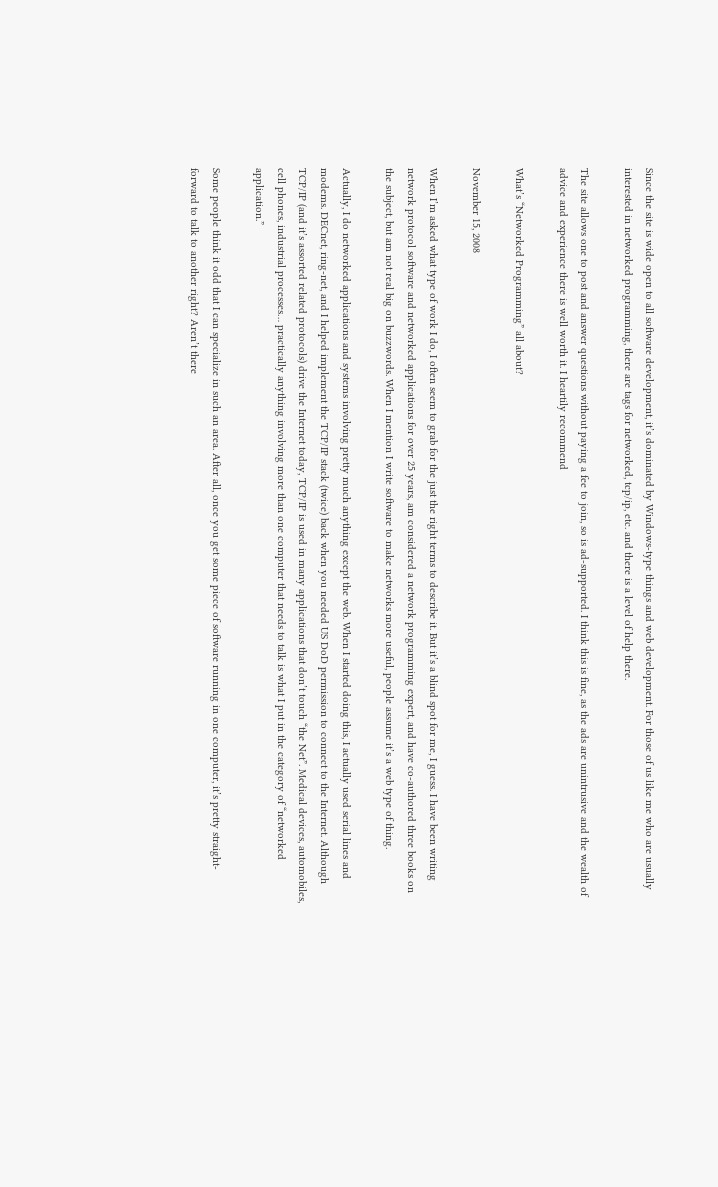Since the site is wide open to all software development, it’s dominated by Windows-type things and web development. For those of us like me who are usually interested in networked programming, there are tags for networked, tcp/ip, etc. and there is a level of help there.

The site allows one to post and answer questions without paying a fee to join, so is ad-supported. I think this is fine, as the ads are unintrusive and the wealth of advice and experience there is well worth it. I heartily recommend

What’s “Networked Programming” all about?

November 15, 2008

When I’m asked what type of work I do, I often seem to grab for the just the right terms to describe it. But it’s a blind spot for me, I guess. I have been writing network protocol software and networked applications for over 25 years, am considered a network programming expert, and have co-authored three books on the subject, but am not real big on buzzwords. When I mention I write software to make networks more useful, people assume it’s a web type of thing.

Actually, I do networked applications and systems involving pretty much anything except the web. When I started doing this, I actually used serial lines and modems. DECnet, ring-net, and I helped implement the TCP/IP stack (twice) back when you needed US DoD permission to connect to the Internet. Although TCP/IP (and it’s assorted related protocols) drive the Internet today, TCP/IP is used in many applications that don’t touch “the Net”. Medical devices, automobiles, cell phones, industrial processes… practically anything involving more than one computer that needs to talk is what I put in the category of “networked application.”

Some people think it odd that I can specialize in such an area. After all, once you get some piece of software running in one computer, it’s pretty straight-forward to talk to another right? Aren’t there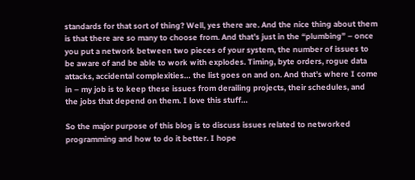standards for that sort of thing? Well, yes there are. And the nice thing about them is that there are so many to choose from. And that’s just in the “plumbing” – once you put a network between two pieces of your system, the number of issues to be aware of and be able to work with explodes. Timing, byte orders, rogue data attacks, accidental complexities… the list goes on and on. And that’s where I come in – my job is to keep these issues from derailing projects, their schedules, and the jobs that depend on them. I love this stuff…

So the major purpose of this blog is to discuss issues related to networked programming and how to do it better. I hope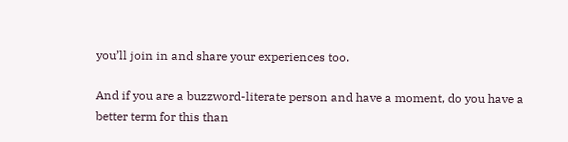you’ll join in and share your experiences too.

And if you are a buzzword-literate person and have a moment, do you have a better term for this than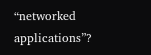“networked applications”?